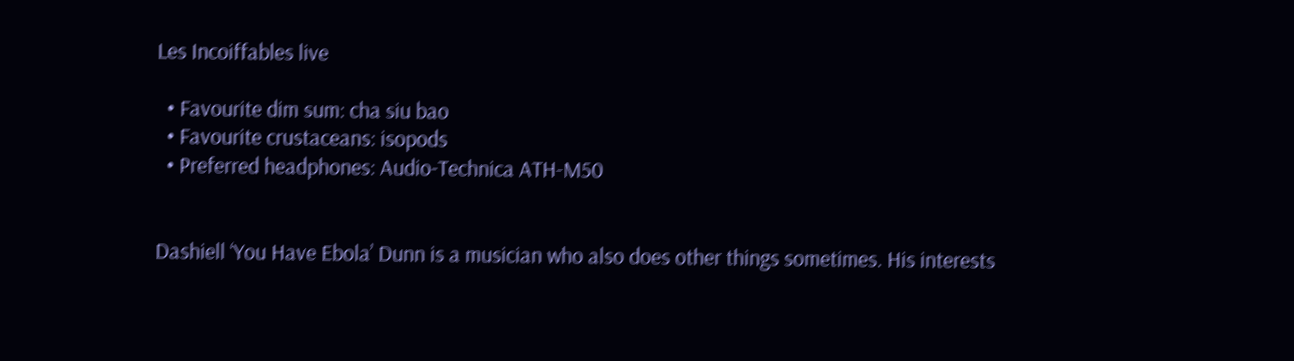Les Incoiffables live

  • Favourite dim sum: cha siu bao
  • Favourite crustaceans: isopods
  • Preferred headphones: Audio-Technica ATH-M50


Dashiell ‘You Have Ebola’ Dunn is a musician who also does other things sometimes. His interests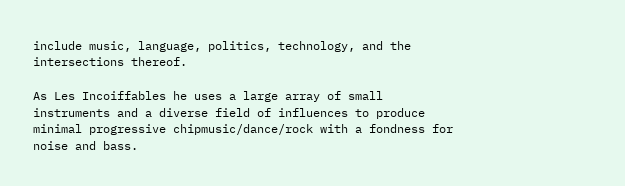include music, language, politics, technology, and the intersections thereof.

As Les Incoiffables he uses a large array of small instruments and a diverse field of influences to produce minimal progressive chipmusic/dance/rock with a fondness for noise and bass.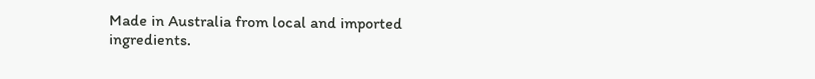Made in Australia from local and imported ingredients.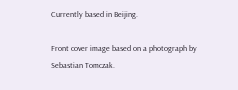Currently based in Beijing.

Front cover image based on a photograph by Sebastian Tomczak.